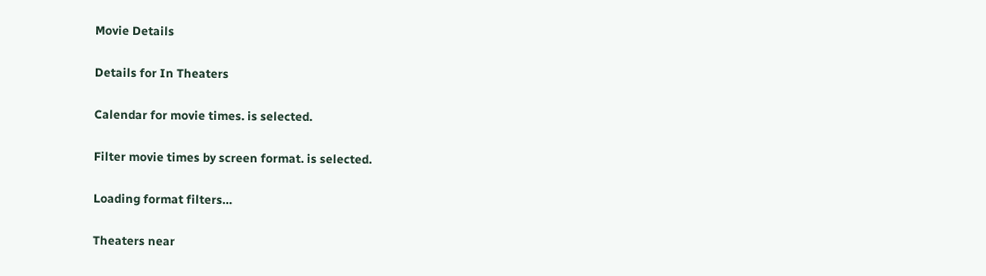Movie Details

Details for In Theaters

Calendar for movie times. is selected.

Filter movie times by screen format. is selected.

Loading format filters…

Theaters near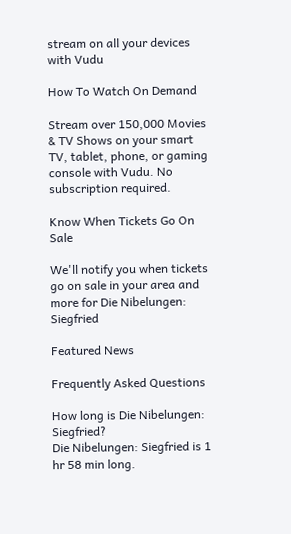stream on all your devices with Vudu

How To Watch On Demand

Stream over 150,000 Movies & TV Shows on your smart TV, tablet, phone, or gaming console with Vudu. No subscription required.

Know When Tickets Go On Sale

We'll notify you when tickets go on sale in your area and more for Die Nibelungen: Siegfried

Featured News

Frequently Asked Questions

How long is Die Nibelungen: Siegfried?
Die Nibelungen: Siegfried is 1 hr 58 min long.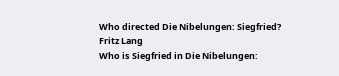Who directed Die Nibelungen: Siegfried?
Fritz Lang
Who is Siegfried in Die Nibelungen: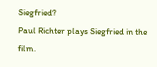Siegfried?
Paul Richter plays Siegfried in the film.